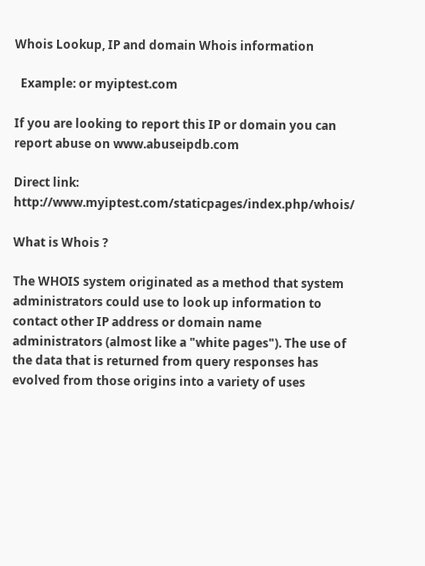Whois Lookup, IP and domain Whois information

  Example: or myiptest.com

If you are looking to report this IP or domain you can report abuse on www.abuseipdb.com

Direct link: http://www.myiptest.com/staticpages/index.php/whois/

What is Whois ?

The WHOIS system originated as a method that system administrators could use to look up information to contact other IP address or domain name administrators (almost like a "white pages"). The use of the data that is returned from query responses has evolved from those origins into a variety of uses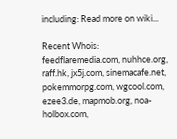including: Read more on wiki...

Recent Whois: feedflaremedia.com, nuhhce.org, raff.hk, jx5j.com, sinemacafe.net, pokemmorpg.com, wgcool.com, ezee3.de, mapmob.org, noa-holbox.com,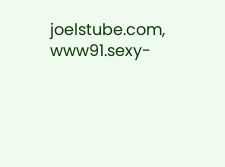joelstube.com, www91.sexy-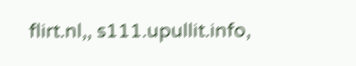flirt.nl,, s111.upullit.info,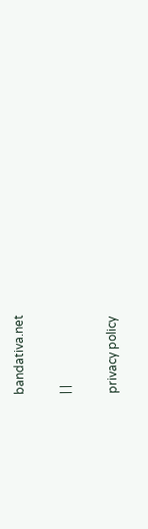bandativa.net

| |

privacy policy